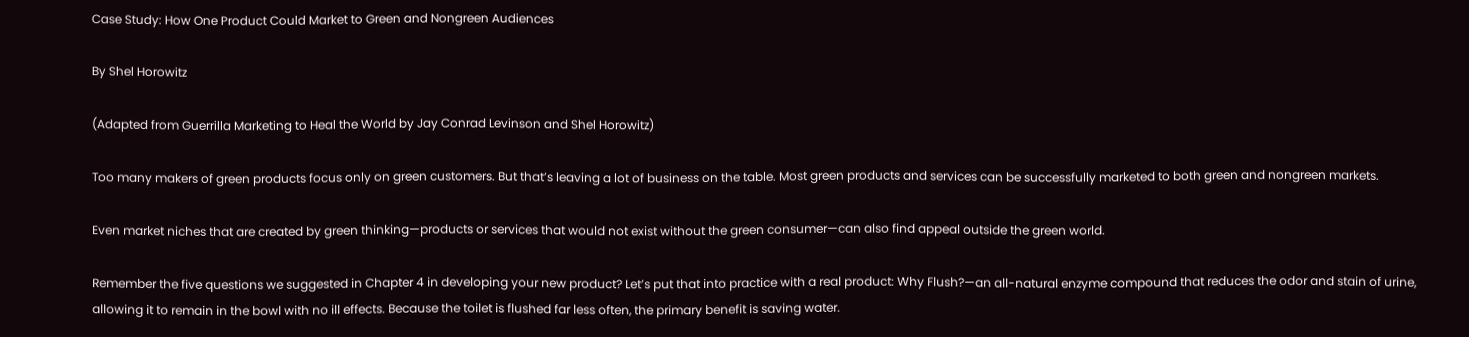Case Study: How One Product Could Market to Green and Nongreen Audiences

By Shel Horowitz

(Adapted from Guerrilla Marketing to Heal the World by Jay Conrad Levinson and Shel Horowitz)

Too many makers of green products focus only on green customers. But that’s leaving a lot of business on the table. Most green products and services can be successfully marketed to both green and nongreen markets.

Even market niches that are created by green thinking—products or services that would not exist without the green consumer—can also find appeal outside the green world.

Remember the five questions we suggested in Chapter 4 in developing your new product? Let’s put that into practice with a real product: Why Flush?—an all-natural enzyme compound that reduces the odor and stain of urine, allowing it to remain in the bowl with no ill effects. Because the toilet is flushed far less often, the primary benefit is saving water.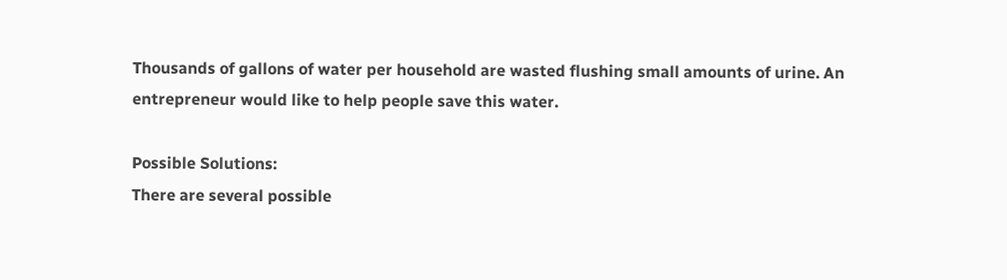Thousands of gallons of water per household are wasted flushing small amounts of urine. An entrepreneur would like to help people save this water.

Possible Solutions:
There are several possible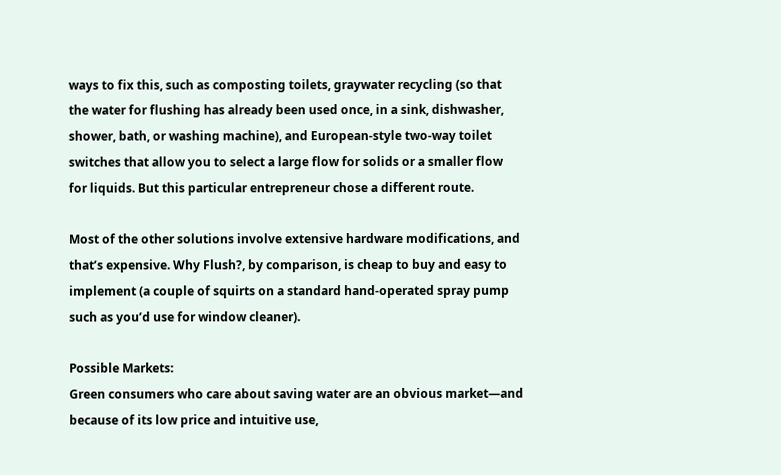ways to fix this, such as composting toilets, graywater recycling (so that the water for flushing has already been used once, in a sink, dishwasher, shower, bath, or washing machine), and European-style two-way toilet switches that allow you to select a large flow for solids or a smaller flow for liquids. But this particular entrepreneur chose a different route.

Most of the other solutions involve extensive hardware modifications, and that’s expensive. Why Flush?, by comparison, is cheap to buy and easy to implement (a couple of squirts on a standard hand-operated spray pump such as you’d use for window cleaner).

Possible Markets:
Green consumers who care about saving water are an obvious market—and because of its low price and intuitive use,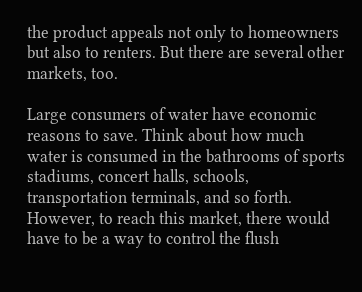the product appeals not only to homeowners but also to renters. But there are several other markets, too.

Large consumers of water have economic reasons to save. Think about how much water is consumed in the bathrooms of sports stadiums, concert halls, schools, transportation terminals, and so forth. However, to reach this market, there would have to be a way to control the flush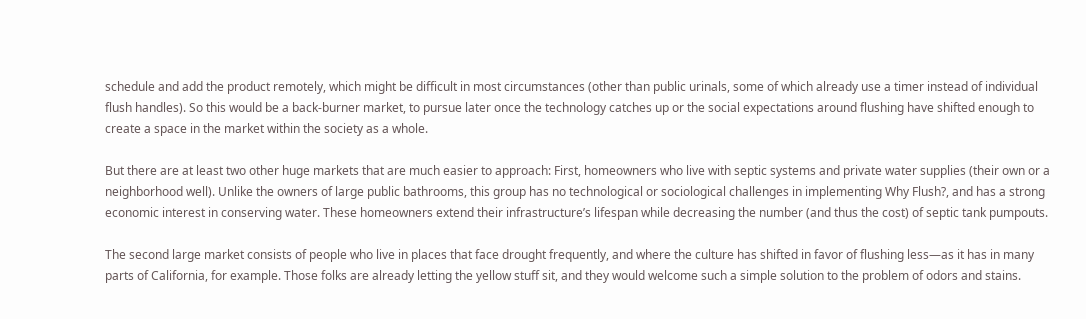schedule and add the product remotely, which might be difficult in most circumstances (other than public urinals, some of which already use a timer instead of individual flush handles). So this would be a back-burner market, to pursue later once the technology catches up or the social expectations around flushing have shifted enough to create a space in the market within the society as a whole.

But there are at least two other huge markets that are much easier to approach: First, homeowners who live with septic systems and private water supplies (their own or a neighborhood well). Unlike the owners of large public bathrooms, this group has no technological or sociological challenges in implementing Why Flush?, and has a strong economic interest in conserving water. These homeowners extend their infrastructure’s lifespan while decreasing the number (and thus the cost) of septic tank pumpouts.

The second large market consists of people who live in places that face drought frequently, and where the culture has shifted in favor of flushing less—as it has in many parts of California, for example. Those folks are already letting the yellow stuff sit, and they would welcome such a simple solution to the problem of odors and stains.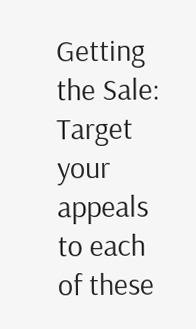Getting the Sale:
Target your appeals to each of these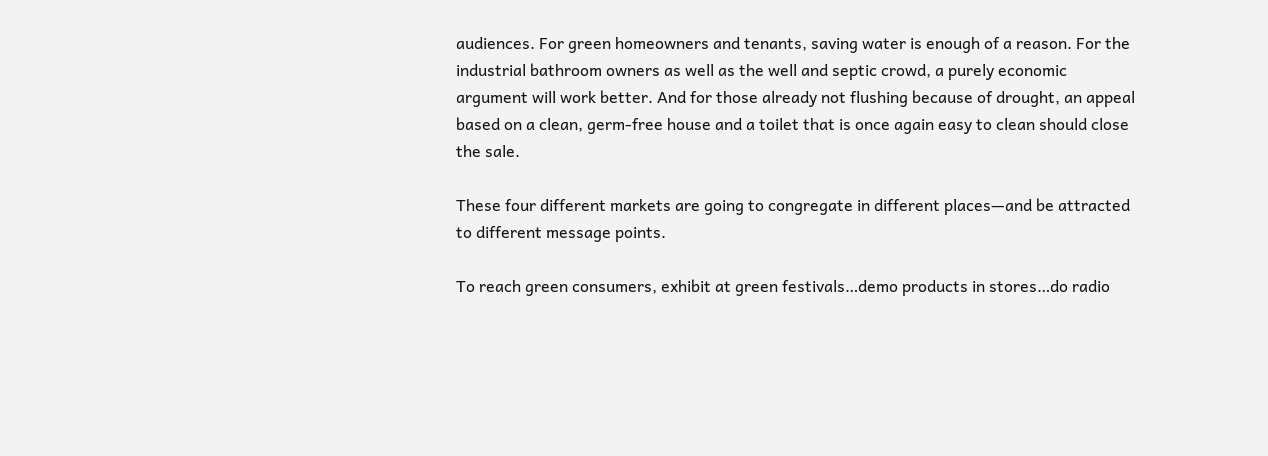audiences. For green homeowners and tenants, saving water is enough of a reason. For the industrial bathroom owners as well as the well and septic crowd, a purely economic argument will work better. And for those already not flushing because of drought, an appeal based on a clean, germ-free house and a toilet that is once again easy to clean should close the sale.

These four different markets are going to congregate in different places—and be attracted to different message points.

To reach green consumers, exhibit at green festivals…demo products in stores…do radio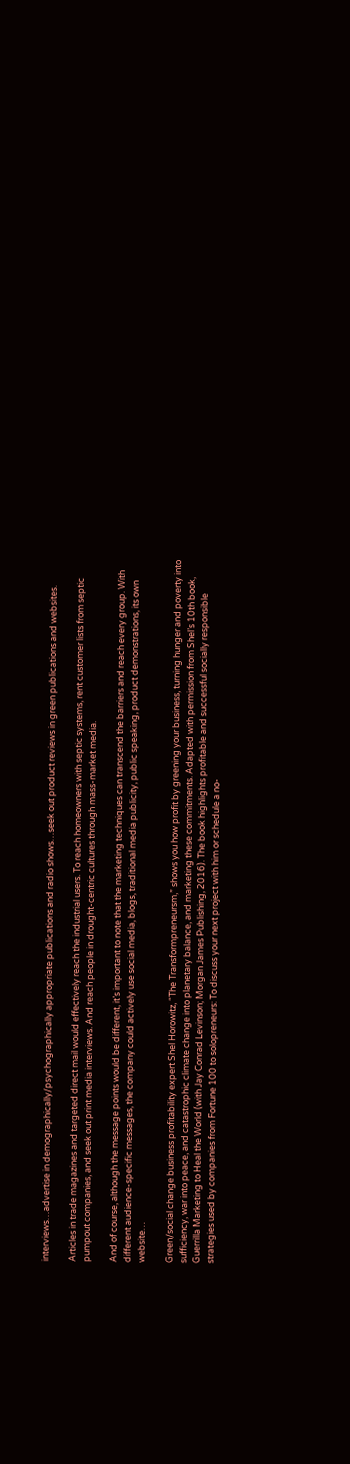interviews…advertise in demographically/psychographically appropriate publications and radio shows…seek out product reviews in green publications and websites.

Articles in trade magazines and targeted direct mail would effectively reach the industrial users. To reach homeowners with septic systems, rent customer lists from septic pumpout companies, and seek out print media interviews. And reach people in drought-centric cultures through mass-market media.

And of course, although the message points would be different, it’s important to note that the marketing techniques can transcend the barriers and reach every group. With different audience-specific messages, the company could actively use social media, blogs, traditional media publicity, public speaking, product demonstrations, its own website…

Green/social change business profitability expert Shel Horowitz, “The Transformpreneursm,” shows you how profit by greening your business, turning hunger and poverty into sufficiency, war into peace, and catastrophic climate change into planetary balance, and marketing these commitments. Adapted with permission from Shel’s 10th book, Guerrilla Marketing to Heal the World (with Jay Conrad Levinson; Morgan James Publishing, 2016). The book highlights profitable and successful socially responsible strategies used by companies from Fortune 100 to solopreneurs: To discuss your next project with him or schedule a no-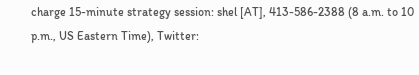charge 15-minute strategy session: shel [AT], 413-586-2388 (8 a.m. to 10 p.m., US Eastern Time), Twitter: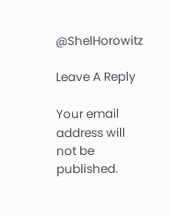@ShelHorowitz

Leave A Reply

Your email address will not be published.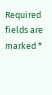Required fields are marked *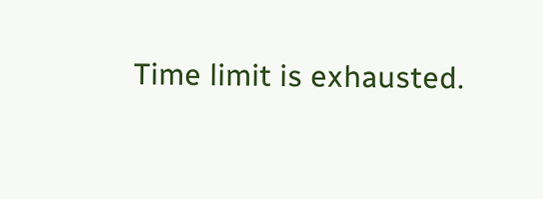Time limit is exhausted.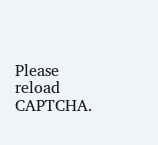Please reload CAPTCHA.